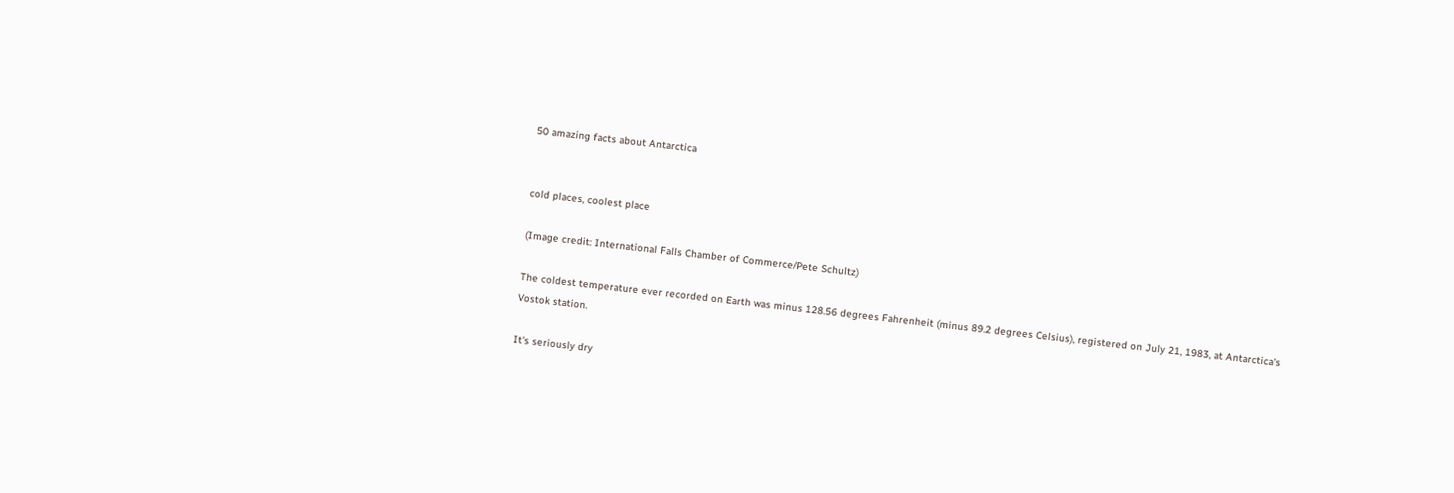50 amazing facts about Antarctica


cold places, coolest place

(Image credit: International Falls Chamber of Commerce/Pete Schultz)

The coldest temperature ever recorded on Earth was minus 128.56 degrees Fahrenheit (minus 89.2 degrees Celsius), registered on July 21, 1983, at Antarctica's Vostok station.

It's seriously dry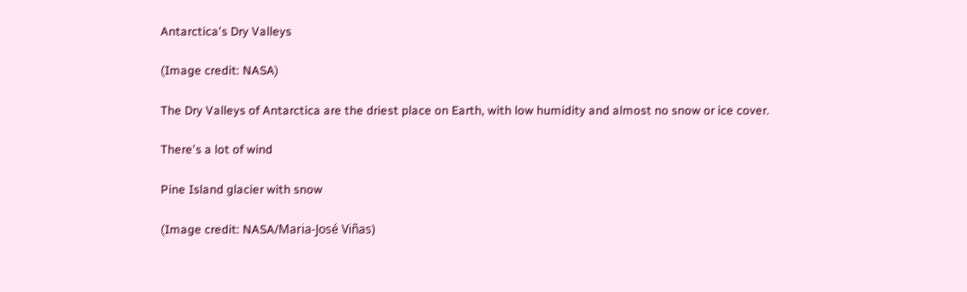Antarctica's Dry Valleys

(Image credit: NASA)

The Dry Valleys of Antarctica are the driest place on Earth, with low humidity and almost no snow or ice cover.

There's a lot of wind

Pine Island glacier with snow

(Image credit: NASA/Maria-José Viñas)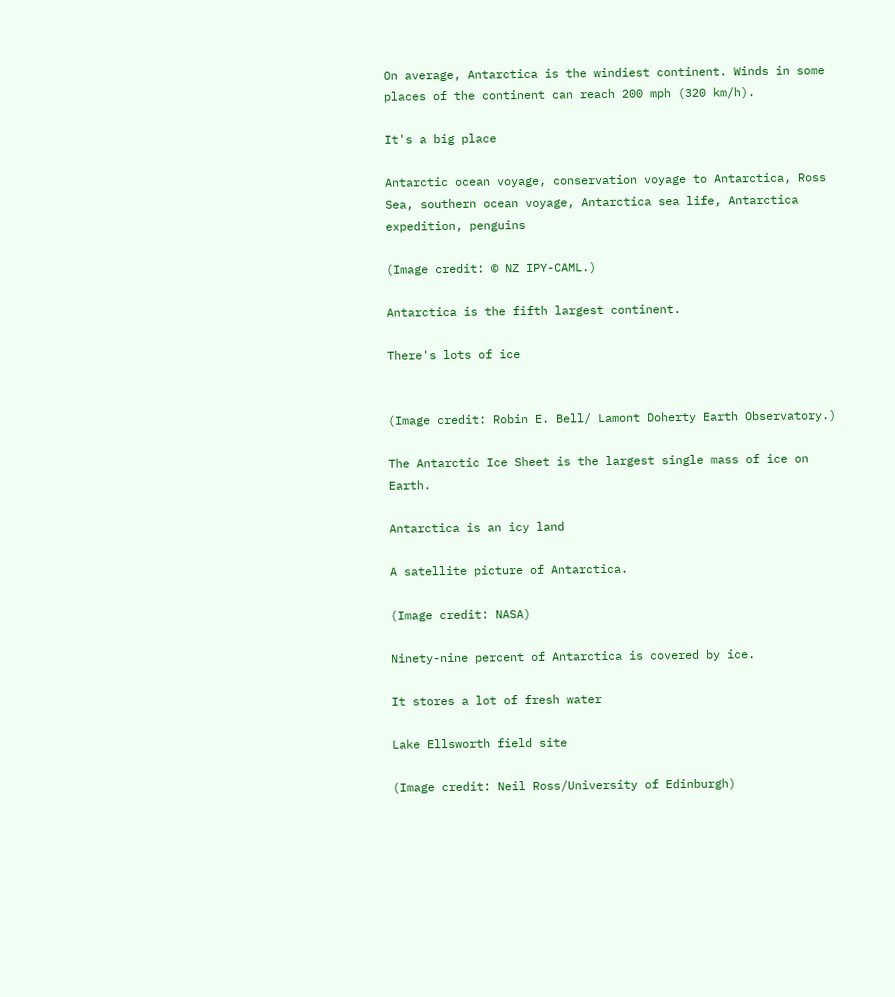On average, Antarctica is the windiest continent. Winds in some places of the continent can reach 200 mph (320 km/h).

It's a big place

Antarctic ocean voyage, conservation voyage to Antarctica, Ross Sea, southern ocean voyage, Antarctica sea life, Antarctica expedition, penguins

(Image credit: © NZ IPY-CAML.)

Antarctica is the fifth largest continent.

There's lots of ice


(Image credit: Robin E. Bell/ Lamont Doherty Earth Observatory.)

The Antarctic Ice Sheet is the largest single mass of ice on Earth.

Antarctica is an icy land

A satellite picture of Antarctica.

(Image credit: NASA)

Ninety-nine percent of Antarctica is covered by ice.

It stores a lot of fresh water

Lake Ellsworth field site

(Image credit: Neil Ross/University of Edinburgh)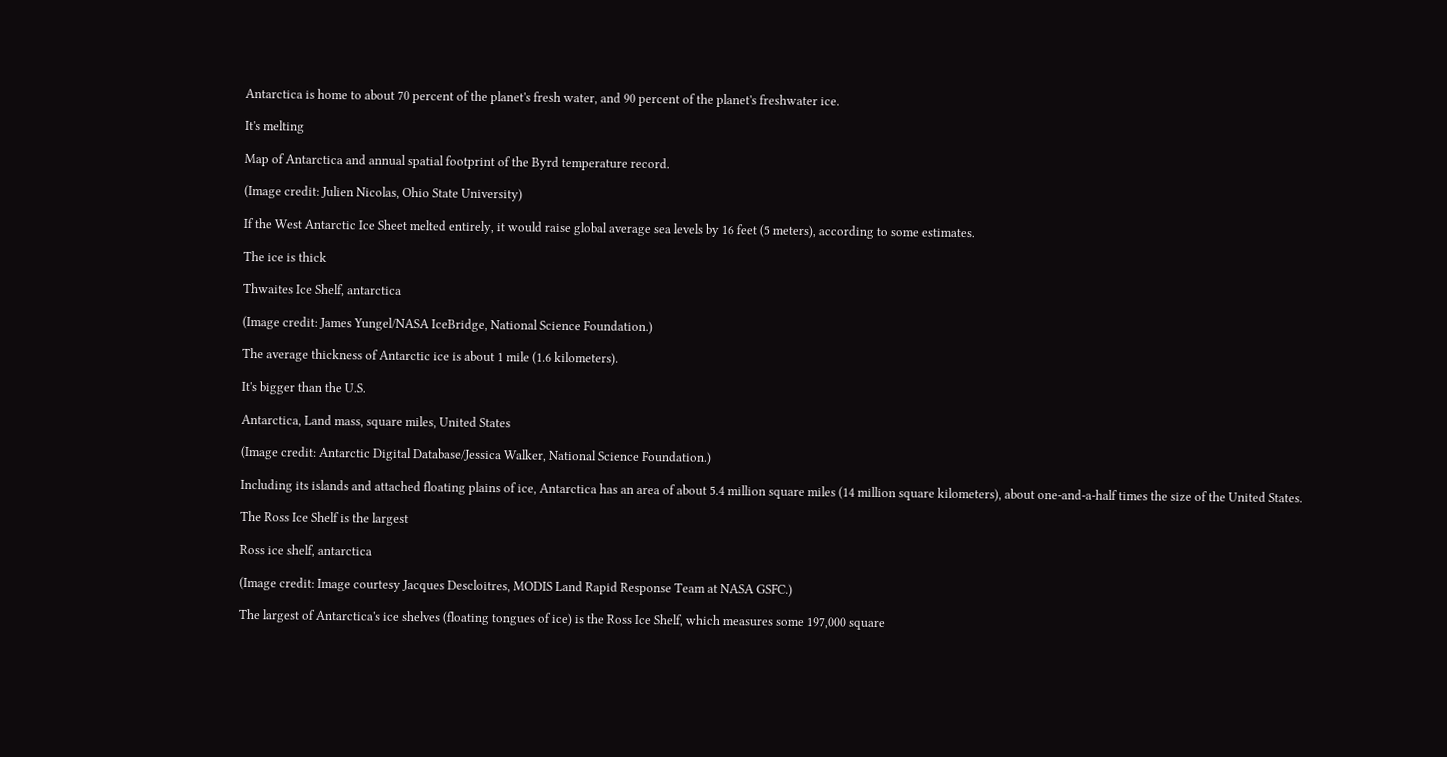Antarctica is home to about 70 percent of the planet's fresh water, and 90 percent of the planet's freshwater ice.

It's melting

Map of Antarctica and annual spatial footprint of the Byrd temperature record.

(Image credit: Julien Nicolas, Ohio State University)

If the West Antarctic Ice Sheet melted entirely, it would raise global average sea levels by 16 feet (5 meters), according to some estimates.

The ice is thick

Thwaites Ice Shelf, antarctica

(Image credit: James Yungel/NASA IceBridge, National Science Foundation.)

The average thickness of Antarctic ice is about 1 mile (1.6 kilometers).

It's bigger than the U.S.

Antarctica, Land mass, square miles, United States

(Image credit: Antarctic Digital Database/Jessica Walker, National Science Foundation.)

Including its islands and attached floating plains of ice, Antarctica has an area of about 5.4 million square miles (14 million square kilometers), about one-and-a-half times the size of the United States.

The Ross Ice Shelf is the largest

Ross ice shelf, antarctica

(Image credit: Image courtesy Jacques Descloitres, MODIS Land Rapid Response Team at NASA GSFC.)

The largest of Antarctica's ice shelves (floating tongues of ice) is the Ross Ice Shelf, which measures some 197,000 square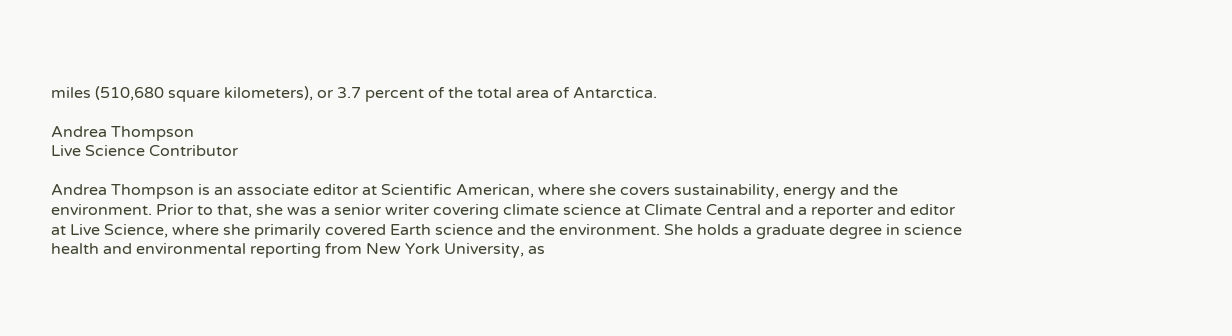miles (510,680 square kilometers), or 3.7 percent of the total area of Antarctica.

Andrea Thompson
Live Science Contributor

Andrea Thompson is an associate editor at Scientific American, where she covers sustainability, energy and the environment. Prior to that, she was a senior writer covering climate science at Climate Central and a reporter and editor at Live Science, where she primarily covered Earth science and the environment. She holds a graduate degree in science health and environmental reporting from New York University, as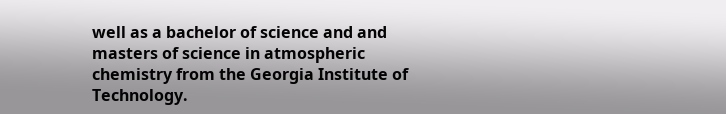well as a bachelor of science and and masters of science in atmospheric chemistry from the Georgia Institute of Technology.